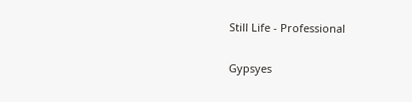Still Life - Professional

Gypsyes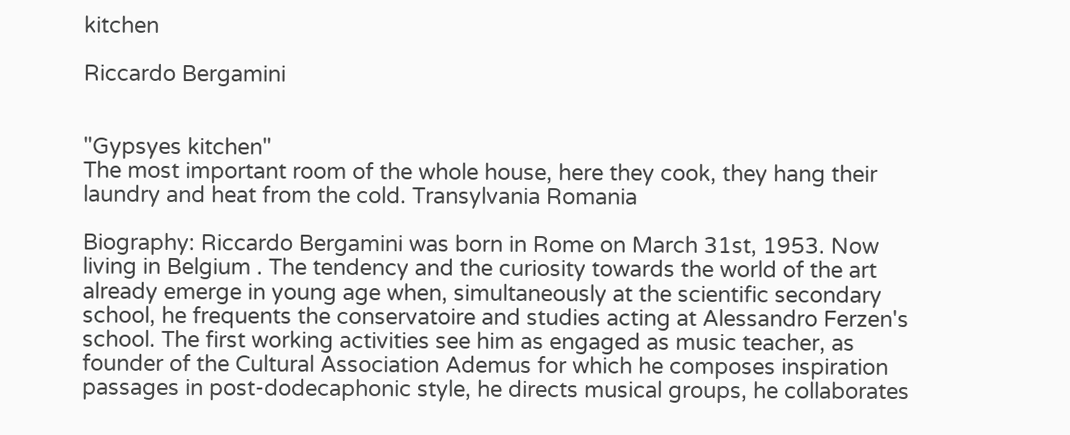kitchen

Riccardo Bergamini


"Gypsyes kitchen"
The most important room of the whole house, here they cook, they hang their laundry and heat from the cold. Transylvania Romania

Biography: Riccardo Bergamini was born in Rome on March 31st, 1953. Now living in Belgium . The tendency and the curiosity towards the world of the art already emerge in young age when, simultaneously at the scientific secondary school, he frequents the conservatoire and studies acting at Alessandro Ferzen's school. The first working activities see him as engaged as music teacher, as founder of the Cultural Association Ademus for which he composes inspiration passages in post-dodecaphonic style, he directs musical groups, he collaborates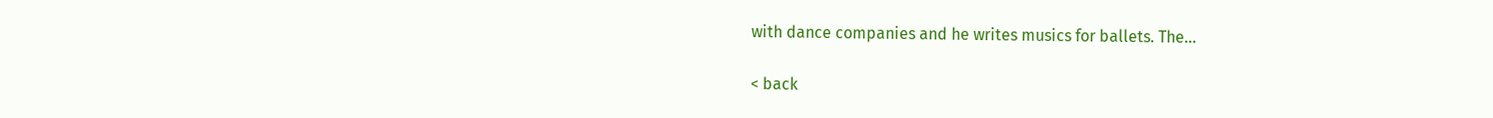with dance companies and he writes musics for ballets. The...

< back